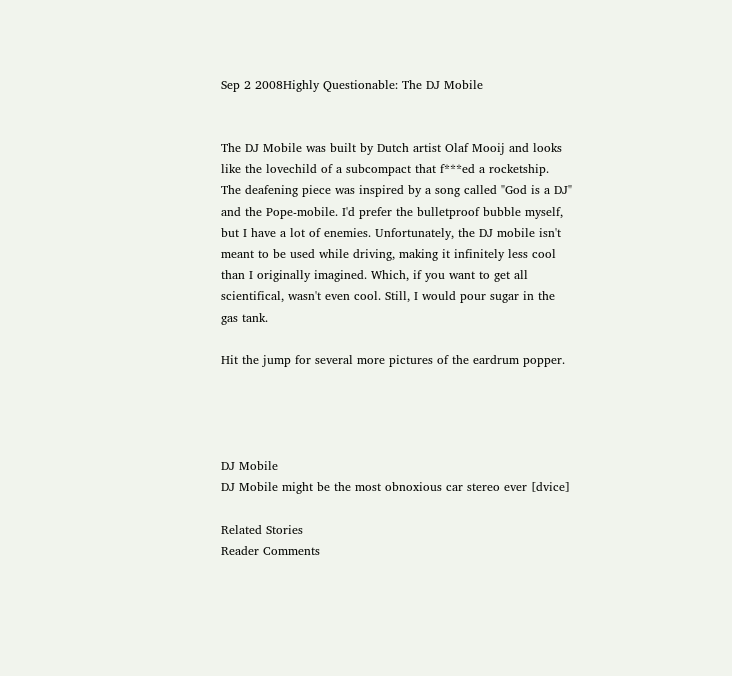Sep 2 2008Highly Questionable: The DJ Mobile


The DJ Mobile was built by Dutch artist Olaf Mooij and looks like the lovechild of a subcompact that f***ed a rocketship. The deafening piece was inspired by a song called "God is a DJ" and the Pope-mobile. I'd prefer the bulletproof bubble myself, but I have a lot of enemies. Unfortunately, the DJ mobile isn't meant to be used while driving, making it infinitely less cool than I originally imagined. Which, if you want to get all scientifical, wasn't even cool. Still, I would pour sugar in the gas tank.

Hit the jump for several more pictures of the eardrum popper.




DJ Mobile
DJ Mobile might be the most obnoxious car stereo ever [dvice]

Related Stories
Reader Comments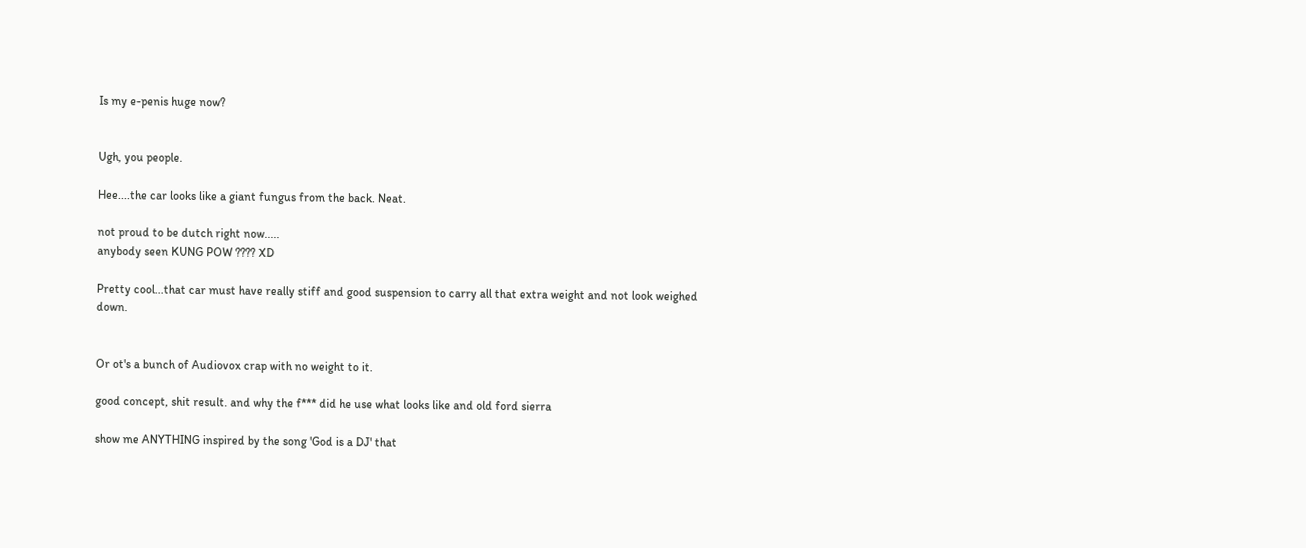Is my e-penis huge now?


Ugh, you people.

Hee....the car looks like a giant fungus from the back. Neat.

not proud to be dutch right now.....
anybody seen KUNG POW ???? XD

Pretty cool...that car must have really stiff and good suspension to carry all that extra weight and not look weighed down.


Or ot's a bunch of Audiovox crap with no weight to it.

good concept, shit result. and why the f*** did he use what looks like and old ford sierra

show me ANYTHING inspired by the song 'God is a DJ' that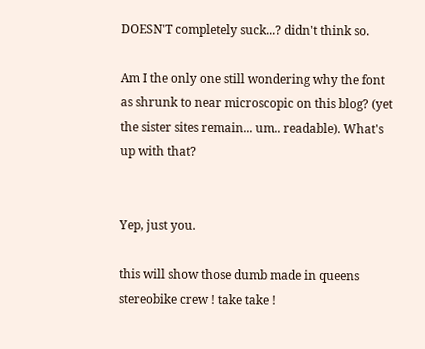DOESN'T completely suck...? didn't think so.

Am I the only one still wondering why the font as shrunk to near microscopic on this blog? (yet the sister sites remain... um.. readable). What's up with that?


Yep, just you.

this will show those dumb made in queens stereobike crew ! take take !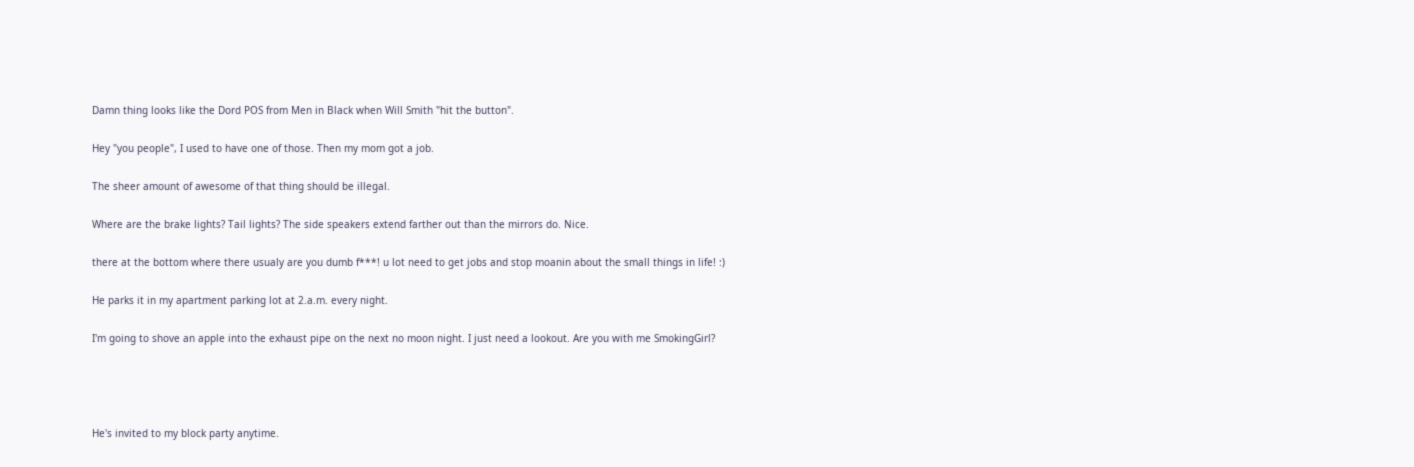Damn thing looks like the Dord POS from Men in Black when Will Smith "hit the button".

Hey "you people", I used to have one of those. Then my mom got a job.

The sheer amount of awesome of that thing should be illegal.

Where are the brake lights? Tail lights? The side speakers extend farther out than the mirrors do. Nice.

there at the bottom where there usualy are you dumb f***! u lot need to get jobs and stop moanin about the small things in life! :)

He parks it in my apartment parking lot at 2.a.m. every night.

I'm going to shove an apple into the exhaust pipe on the next no moon night. I just need a lookout. Are you with me SmokingGirl?




He's invited to my block party anytime.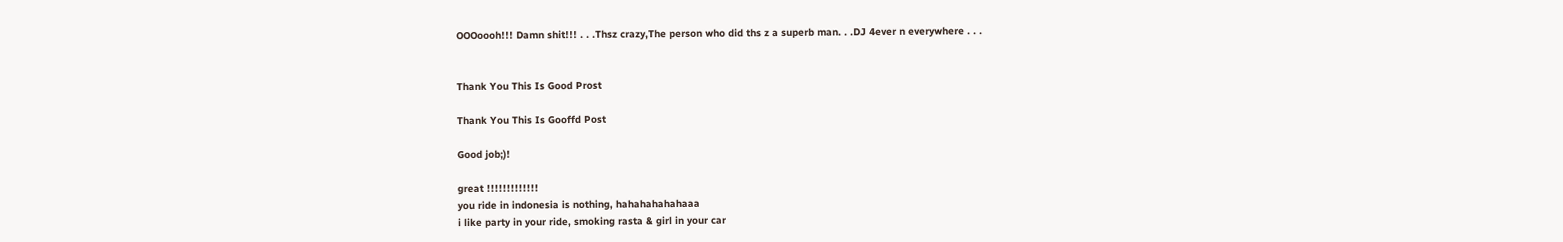OOOoooh!!! Damn shit!!! . . .Thsz crazy,The person who did ths z a superb man. . .DJ 4ever n everywhere . . .


Thank You This Is Good Prost

Thank You This Is Gooffd Post

Good job;)!

great !!!!!!!!!!!!!
you ride in indonesia is nothing, hahahahahahaaa
i like party in your ride, smoking rasta & girl in your car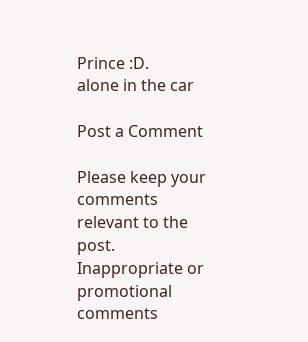Prince :D.
alone in the car

Post a Comment

Please keep your comments relevant to the post. Inappropriate or promotional comments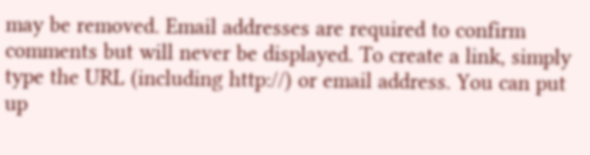may be removed. Email addresses are required to confirm comments but will never be displayed. To create a link, simply type the URL (including http://) or email address. You can put up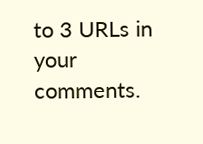to 3 URLs in your comments.